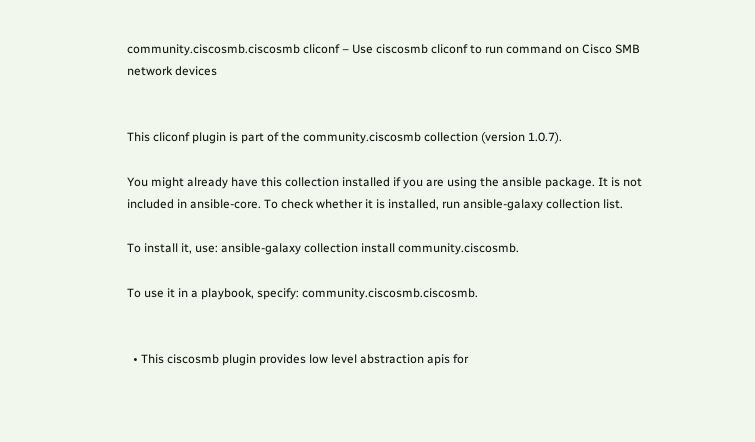community.ciscosmb.ciscosmb cliconf – Use ciscosmb cliconf to run command on Cisco SMB network devices


This cliconf plugin is part of the community.ciscosmb collection (version 1.0.7).

You might already have this collection installed if you are using the ansible package. It is not included in ansible-core. To check whether it is installed, run ansible-galaxy collection list.

To install it, use: ansible-galaxy collection install community.ciscosmb.

To use it in a playbook, specify: community.ciscosmb.ciscosmb.


  • This ciscosmb plugin provides low level abstraction apis for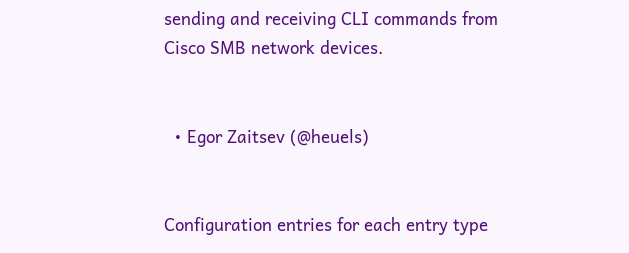sending and receiving CLI commands from Cisco SMB network devices.


  • Egor Zaitsev (@heuels)


Configuration entries for each entry type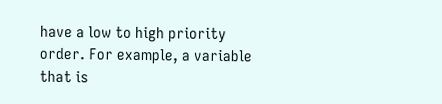have a low to high priority order. For example, a variable that is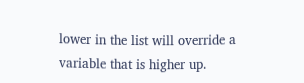lower in the list will override a variable that is higher up.